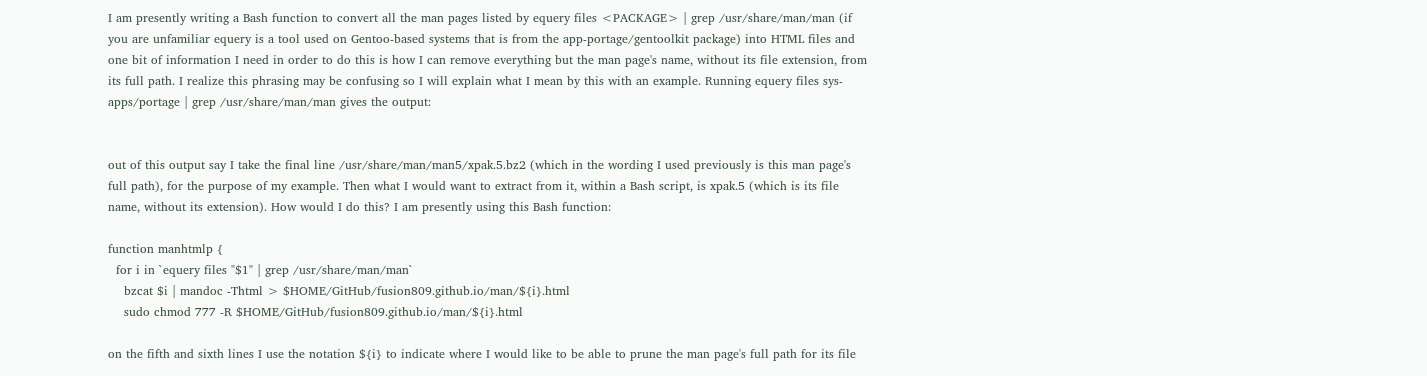I am presently writing a Bash function to convert all the man pages listed by equery files <PACKAGE> | grep /usr/share/man/man (if you are unfamiliar equery is a tool used on Gentoo-based systems that is from the app-portage/gentoolkit package) into HTML files and one bit of information I need in order to do this is how I can remove everything but the man page's name, without its file extension, from its full path. I realize this phrasing may be confusing so I will explain what I mean by this with an example. Running equery files sys-apps/portage | grep /usr/share/man/man gives the output:


out of this output say I take the final line /usr/share/man/man5/xpak.5.bz2 (which in the wording I used previously is this man page's full path), for the purpose of my example. Then what I would want to extract from it, within a Bash script, is xpak.5 (which is its file name, without its extension). How would I do this? I am presently using this Bash function:

function manhtmlp {
  for i in `equery files "$1" | grep /usr/share/man/man`
    bzcat $i | mandoc -Thtml > $HOME/GitHub/fusion809.github.io/man/${i}.html
    sudo chmod 777 -R $HOME/GitHub/fusion809.github.io/man/${i}.html

on the fifth and sixth lines I use the notation ${i} to indicate where I would like to be able to prune the man page's full path for its file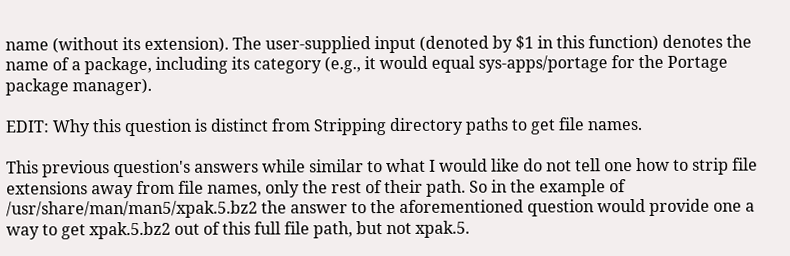name (without its extension). The user-supplied input (denoted by $1 in this function) denotes the name of a package, including its category (e.g., it would equal sys-apps/portage for the Portage package manager).

EDIT: Why this question is distinct from Stripping directory paths to get file names.

This previous question's answers while similar to what I would like do not tell one how to strip file extensions away from file names, only the rest of their path. So in the example of /usr/share/man/man5/xpak.5.bz2 the answer to the aforementioned question would provide one a way to get xpak.5.bz2 out of this full file path, but not xpak.5.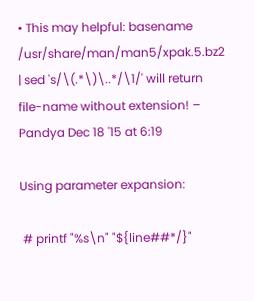• This may helpful: basename /usr/share/man/man5/xpak.5.bz2 | sed 's/\(.*\)\..*/\1/' will return file-name without extension! – Pandya Dec 18 '15 at 6:19

Using parameter expansion:

 # printf "%s\n" "${line##*/}"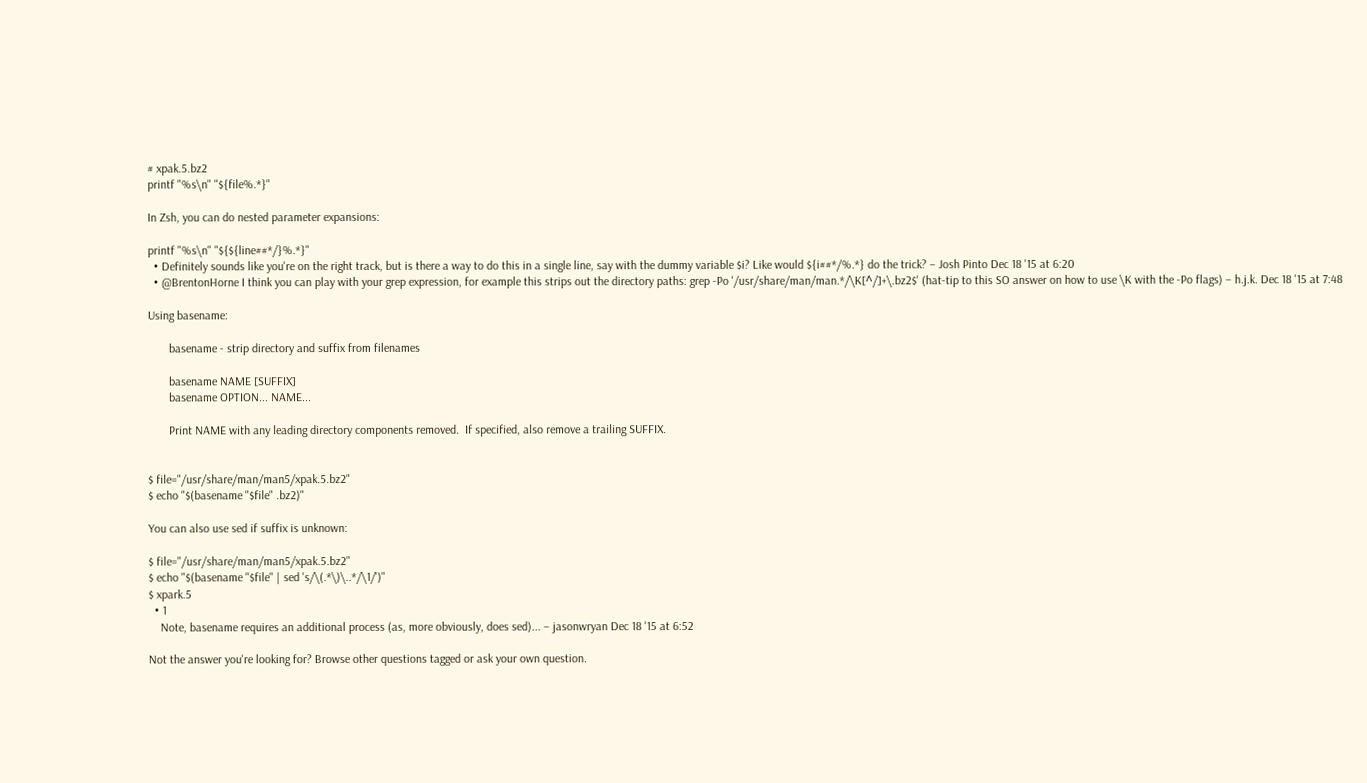# xpak.5.bz2
printf "%s\n" "${file%.*}"

In Zsh, you can do nested parameter expansions:

printf "%s\n" "${${line##*/}%.*}"
  • Definitely sounds like you're on the right track, but is there a way to do this in a single line, say with the dummy variable $i? Like would ${i##*/%.*} do the trick? – Josh Pinto Dec 18 '15 at 6:20
  • @BrentonHorne I think you can play with your grep expression, for example this strips out the directory paths: grep -Po '/usr/share/man/man.*/\K[^/]+\.bz2$' (hat-tip to this SO answer on how to use \K with the -Po flags) – h.j.k. Dec 18 '15 at 7:48

Using basename:

       basename - strip directory and suffix from filenames

       basename NAME [SUFFIX]
       basename OPTION... NAME...

       Print NAME with any leading directory components removed.  If specified, also remove a trailing SUFFIX.


$ file="/usr/share/man/man5/xpak.5.bz2"
$ echo "$(basename "$file" .bz2)"

You can also use sed if suffix is unknown:

$ file="/usr/share/man/man5/xpak.5.bz2"
$ echo "$(basename "$file" | sed 's/\(.*\)\..*/\1/')"
$ xpark.5
  • 1
    Note, basename requires an additional process (as, more obviously, does sed)... – jasonwryan Dec 18 '15 at 6:52

Not the answer you're looking for? Browse other questions tagged or ask your own question.